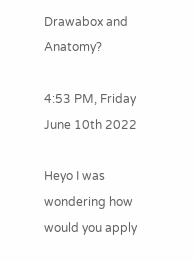Drawabox and Anatomy?

4:53 PM, Friday June 10th 2022

Heyo I was wondering how would you apply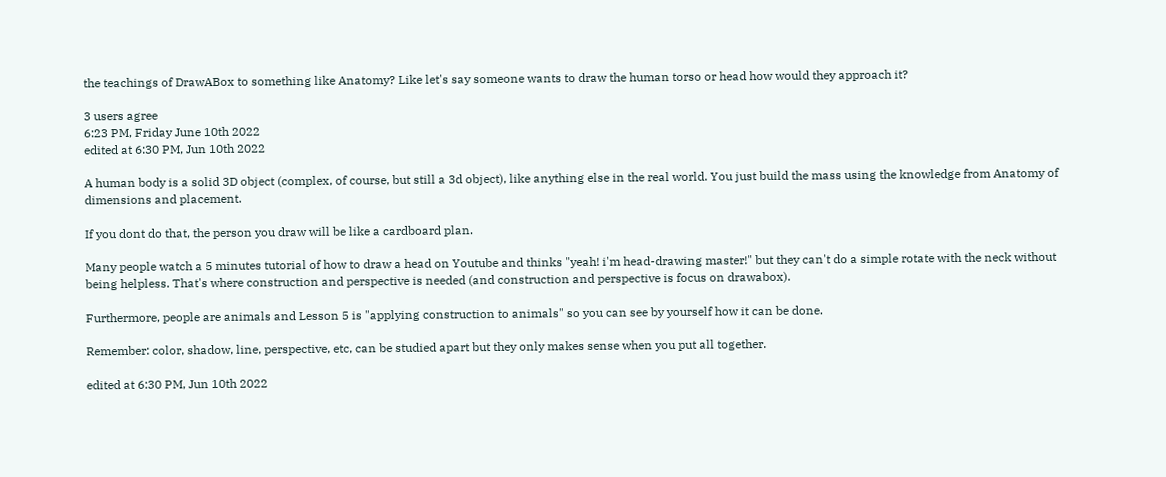the teachings of DrawABox to something like Anatomy? Like let's say someone wants to draw the human torso or head how would they approach it?

3 users agree
6:23 PM, Friday June 10th 2022
edited at 6:30 PM, Jun 10th 2022

A human body is a solid 3D object (complex, of course, but still a 3d object), like anything else in the real world. You just build the mass using the knowledge from Anatomy of dimensions and placement.

If you dont do that, the person you draw will be like a cardboard plan.

Many people watch a 5 minutes tutorial of how to draw a head on Youtube and thinks "yeah! i'm head-drawing master!" but they can't do a simple rotate with the neck without being helpless. That's where construction and perspective is needed (and construction and perspective is focus on drawabox).

Furthermore, people are animals and Lesson 5 is "applying construction to animals" so you can see by yourself how it can be done.

Remember: color, shadow, line, perspective, etc, can be studied apart but they only makes sense when you put all together.

edited at 6:30 PM, Jun 10th 2022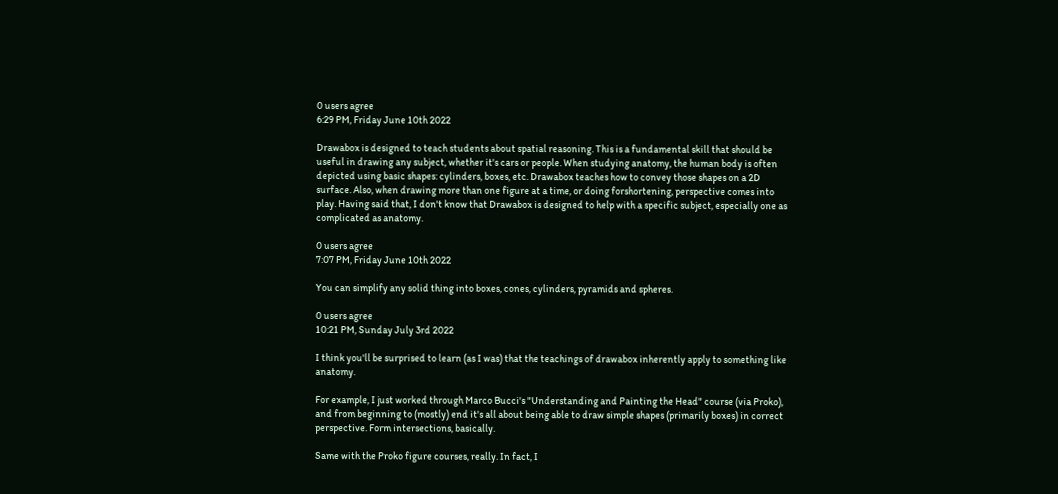0 users agree
6:29 PM, Friday June 10th 2022

Drawabox is designed to teach students about spatial reasoning. This is a fundamental skill that should be useful in drawing any subject, whether it's cars or people. When studying anatomy, the human body is often depicted using basic shapes: cylinders, boxes, etc. Drawabox teaches how to convey those shapes on a 2D surface. Also, when drawing more than one figure at a time, or doing forshortening, perspective comes into play. Having said that, I don't know that Drawabox is designed to help with a specific subject, especially one as complicated as anatomy.

0 users agree
7:07 PM, Friday June 10th 2022

You can simplify any solid thing into boxes, cones, cylinders, pyramids and spheres.

0 users agree
10:21 PM, Sunday July 3rd 2022

I think you'll be surprised to learn (as I was) that the teachings of drawabox inherently apply to something like anatomy.

For example, I just worked through Marco Bucci's "Understanding and Painting the Head" course (via Proko), and from beginning to (mostly) end it's all about being able to draw simple shapes (primarily boxes) in correct perspective. Form intersections, basically.

Same with the Proko figure courses, really. In fact, I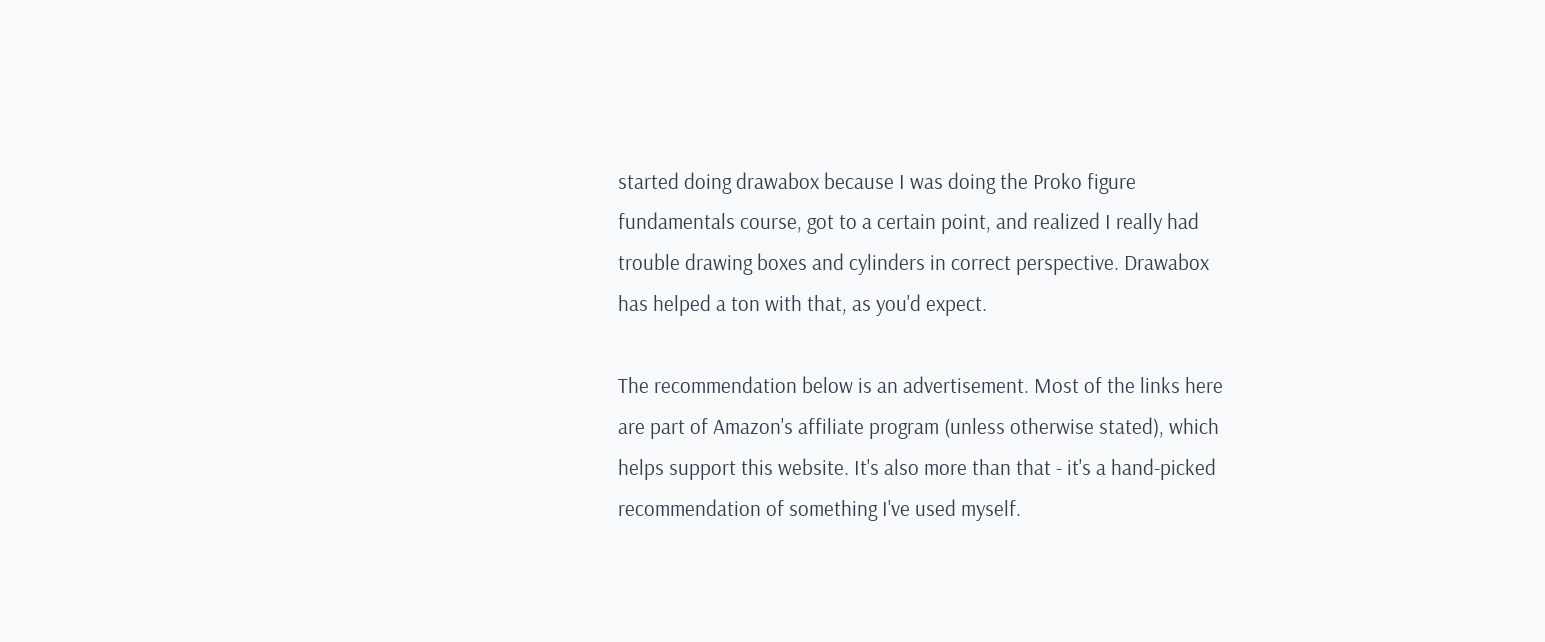started doing drawabox because I was doing the Proko figure fundamentals course, got to a certain point, and realized I really had trouble drawing boxes and cylinders in correct perspective. Drawabox has helped a ton with that, as you'd expect.

The recommendation below is an advertisement. Most of the links here are part of Amazon's affiliate program (unless otherwise stated), which helps support this website. It's also more than that - it's a hand-picked recommendation of something I've used myself.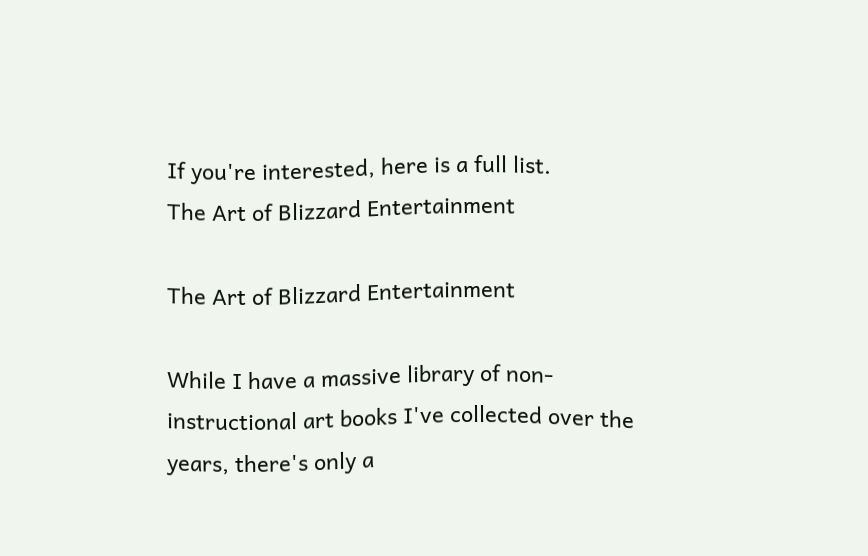If you're interested, here is a full list.
The Art of Blizzard Entertainment

The Art of Blizzard Entertainment

While I have a massive library of non-instructional art books I've collected over the years, there's only a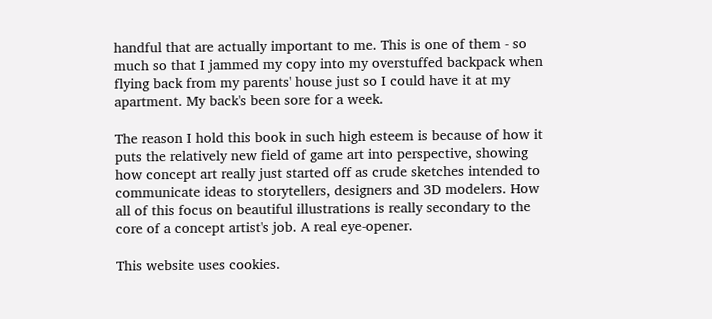handful that are actually important to me. This is one of them - so much so that I jammed my copy into my overstuffed backpack when flying back from my parents' house just so I could have it at my apartment. My back's been sore for a week.

The reason I hold this book in such high esteem is because of how it puts the relatively new field of game art into perspective, showing how concept art really just started off as crude sketches intended to communicate ideas to storytellers, designers and 3D modelers. How all of this focus on beautiful illustrations is really secondary to the core of a concept artist's job. A real eye-opener.

This website uses cookies.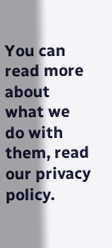You can read more about what we do with them, read our privacy policy.